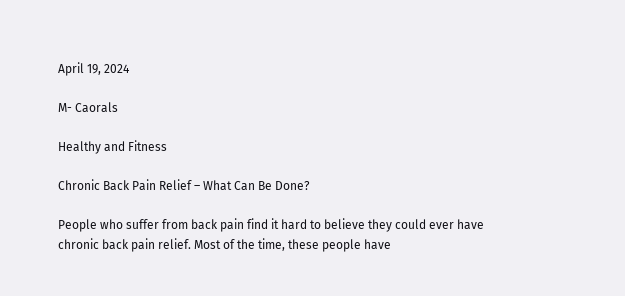April 19, 2024

M- Caorals

Healthy and Fitness

Chronic Back Pain Relief – What Can Be Done?

People who suffer from back pain find it hard to believe they could ever have chronic back pain relief. Most of the time, these people have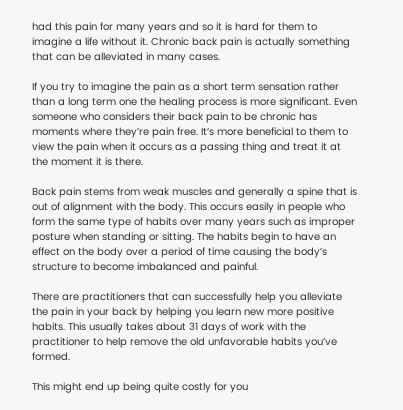had this pain for many years and so it is hard for them to imagine a life without it. Chronic back pain is actually something that can be alleviated in many cases.

If you try to imagine the pain as a short term sensation rather than a long term one the healing process is more significant. Even someone who considers their back pain to be chronic has moments where they’re pain free. It’s more beneficial to them to view the pain when it occurs as a passing thing and treat it at the moment it is there.

Back pain stems from weak muscles and generally a spine that is out of alignment with the body. This occurs easily in people who form the same type of habits over many years such as improper posture when standing or sitting. The habits begin to have an effect on the body over a period of time causing the body’s structure to become imbalanced and painful.

There are practitioners that can successfully help you alleviate the pain in your back by helping you learn new more positive habits. This usually takes about 31 days of work with the practitioner to help remove the old unfavorable habits you’ve formed.

This might end up being quite costly for you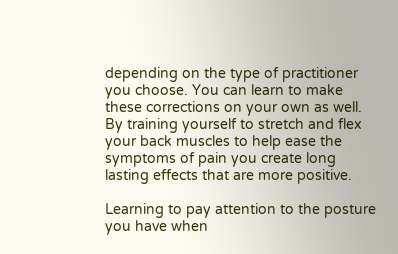depending on the type of practitioner you choose. You can learn to make these corrections on your own as well. By training yourself to stretch and flex your back muscles to help ease the symptoms of pain you create long lasting effects that are more positive.

Learning to pay attention to the posture you have when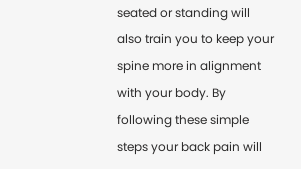seated or standing will also train you to keep your spine more in alignment with your body. By following these simple steps your back pain will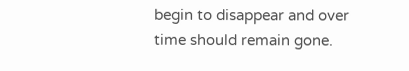begin to disappear and over time should remain gone.